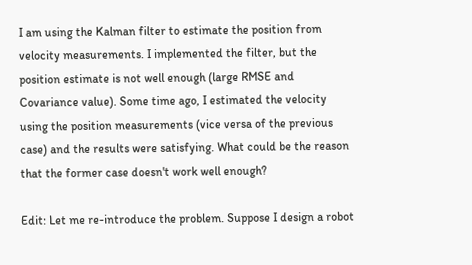I am using the Kalman filter to estimate the position from velocity measurements. I implemented the filter, but the position estimate is not well enough (large RMSE and Covariance value). Some time ago, I estimated the velocity using the position measurements (vice versa of the previous case) and the results were satisfying. What could be the reason that the former case doesn't work well enough?

Edit: Let me re-introduce the problem. Suppose I design a robot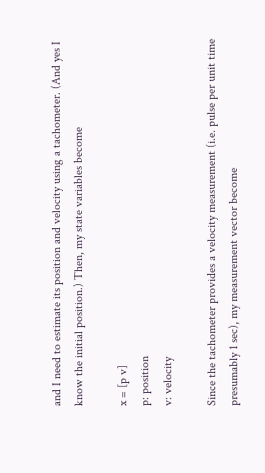and I need to estimate its position and velocity using a tachometer. (And yes I know the initial position.) Then, my state variables become

x = [p v]
p: position
v: velocity

Since the tachometer provides a velocity measurement (i.e. pulse per unit time presumably 1 sec), my measurement vector become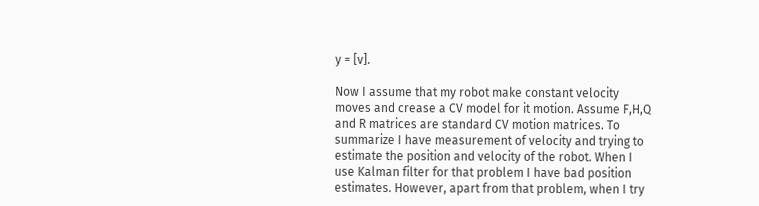y = [v].

Now I assume that my robot make constant velocity moves and crease a CV model for it motion. Assume F,H,Q and R matrices are standard CV motion matrices. To summarize I have measurement of velocity and trying to estimate the position and velocity of the robot. When I use Kalman filter for that problem I have bad position estimates. However, apart from that problem, when I try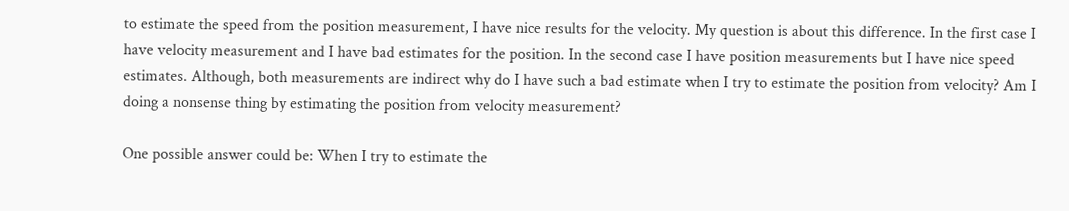to estimate the speed from the position measurement, I have nice results for the velocity. My question is about this difference. In the first case I have velocity measurement and I have bad estimates for the position. In the second case I have position measurements but I have nice speed estimates. Although, both measurements are indirect why do I have such a bad estimate when I try to estimate the position from velocity? Am I doing a nonsense thing by estimating the position from velocity measurement?

One possible answer could be: When I try to estimate the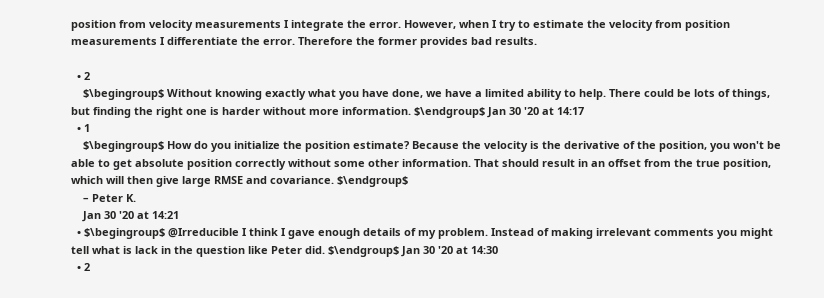position from velocity measurements I integrate the error. However, when I try to estimate the velocity from position measurements I differentiate the error. Therefore the former provides bad results.

  • 2
    $\begingroup$ Without knowing exactly what you have done, we have a limited ability to help. There could be lots of things, but finding the right one is harder without more information. $\endgroup$ Jan 30 '20 at 14:17
  • 1
    $\begingroup$ How do you initialize the position estimate? Because the velocity is the derivative of the position, you won't be able to get absolute position correctly without some other information. That should result in an offset from the true position, which will then give large RMSE and covariance. $\endgroup$
    – Peter K.
    Jan 30 '20 at 14:21
  • $\begingroup$ @Irreducible I think I gave enough details of my problem. Instead of making irrelevant comments you might tell what is lack in the question like Peter did. $\endgroup$ Jan 30 '20 at 14:30
  • 2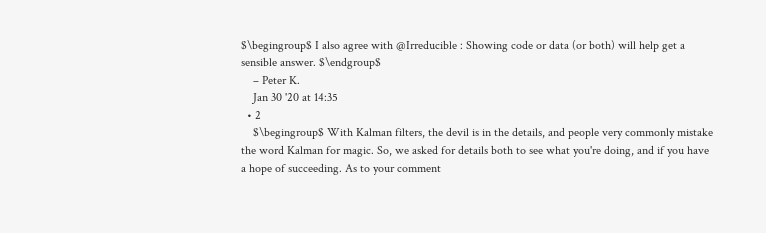$\begingroup$ I also agree with @Irreducible : Showing code or data (or both) will help get a sensible answer. $\endgroup$
    – Peter K.
    Jan 30 '20 at 14:35
  • 2
    $\begingroup$ With Kalman filters, the devil is in the details, and people very commonly mistake the word Kalman for magic. So, we asked for details both to see what you're doing, and if you have a hope of succeeding. As to your comment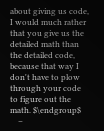about giving us code, I would much rather that you give us the detailed math than the detailed code, because that way I don't have to plow through your code to figure out the math. $\endgroup$
    –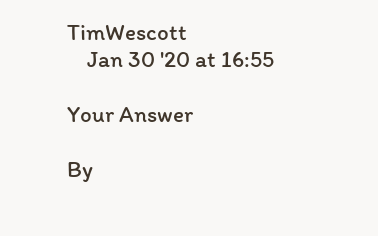TimWescott
    Jan 30 '20 at 16:55

Your Answer

By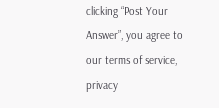clicking “Post Your Answer”, you agree to our terms of service, privacy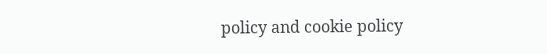policy and cookie policy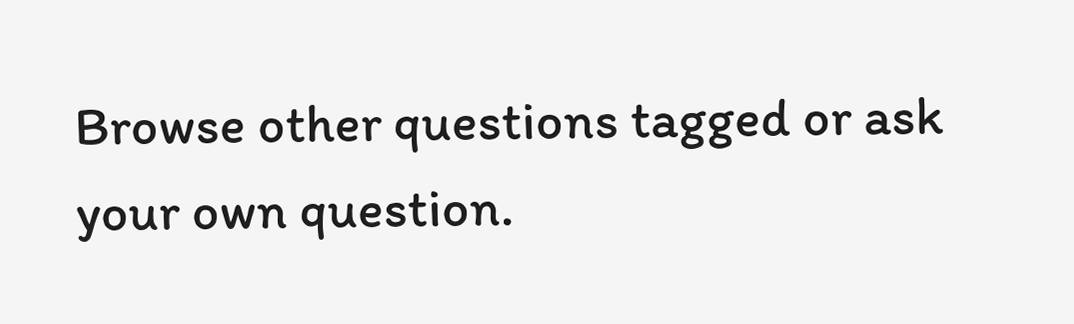Browse other questions tagged or ask your own question.